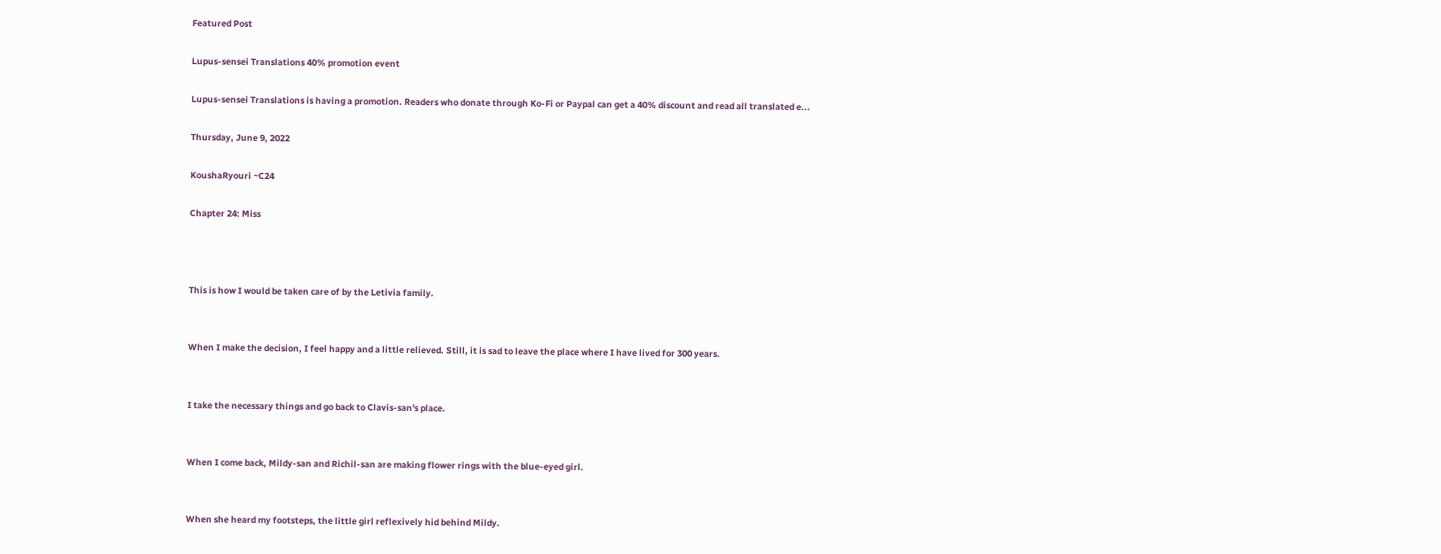Featured Post

Lupus-sensei Translations 40% promotion event

Lupus-sensei Translations is having a promotion. Readers who donate through Ko-Fi or Paypal can get a 40% discount and read all translated e...

Thursday, June 9, 2022

KoushaRyouri ~C24

Chapter 24: Miss



This is how I would be taken care of by the Letivia family.


When I make the decision, I feel happy and a little relieved. Still, it is sad to leave the place where I have lived for 300 years.


I take the necessary things and go back to Clavis-san's place.


When I come back, Mildy-san and Richil-san are making flower rings with the blue-eyed girl.


When she heard my footsteps, the little girl reflexively hid behind Mildy.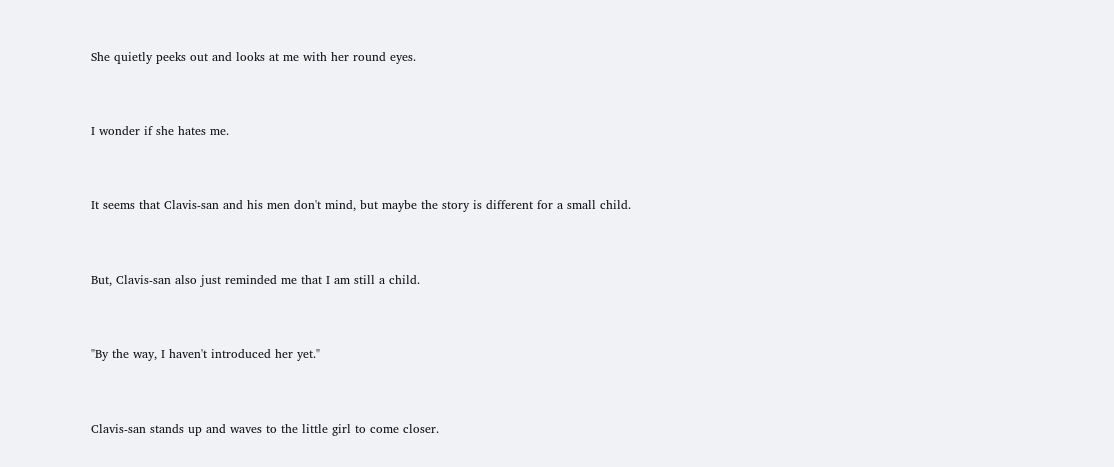She quietly peeks out and looks at me with her round eyes.


I wonder if she hates me.


It seems that Clavis-san and his men don't mind, but maybe the story is different for a small child.


But, Clavis-san also just reminded me that I am still a child.


"By the way, I haven't introduced her yet."


Clavis-san stands up and waves to the little girl to come closer.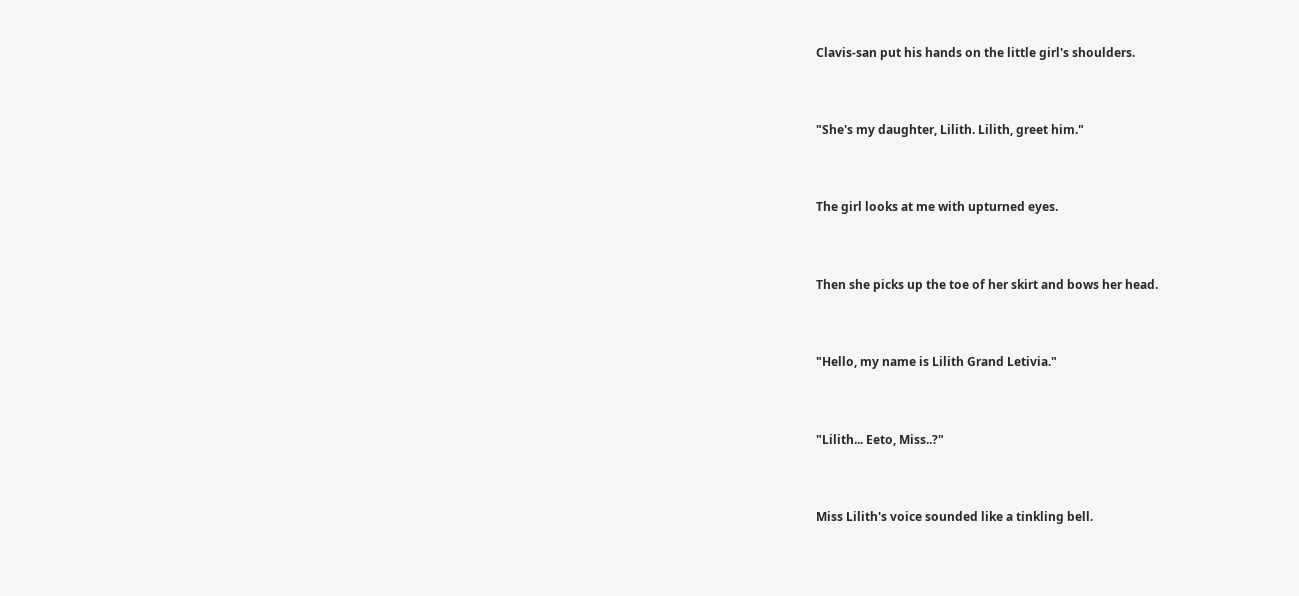Clavis-san put his hands on the little girl's shoulders.


"She's my daughter, Lilith. Lilith, greet him."


The girl looks at me with upturned eyes.


Then she picks up the toe of her skirt and bows her head.


"Hello, my name is Lilith Grand Letivia."


"Lilith... Eeto, Miss..?"


Miss Lilith's voice sounded like a tinkling bell.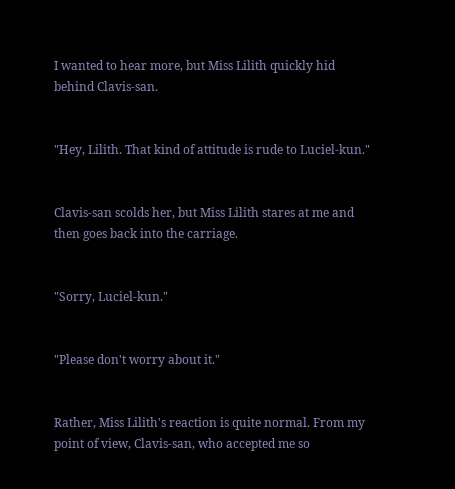I wanted to hear more, but Miss Lilith quickly hid behind Clavis-san.


"Hey, Lilith. That kind of attitude is rude to Luciel-kun."


Clavis-san scolds her, but Miss Lilith stares at me and then goes back into the carriage.


"Sorry, Luciel-kun."


"Please don't worry about it."


Rather, Miss Lilith's reaction is quite normal. From my point of view, Clavis-san, who accepted me so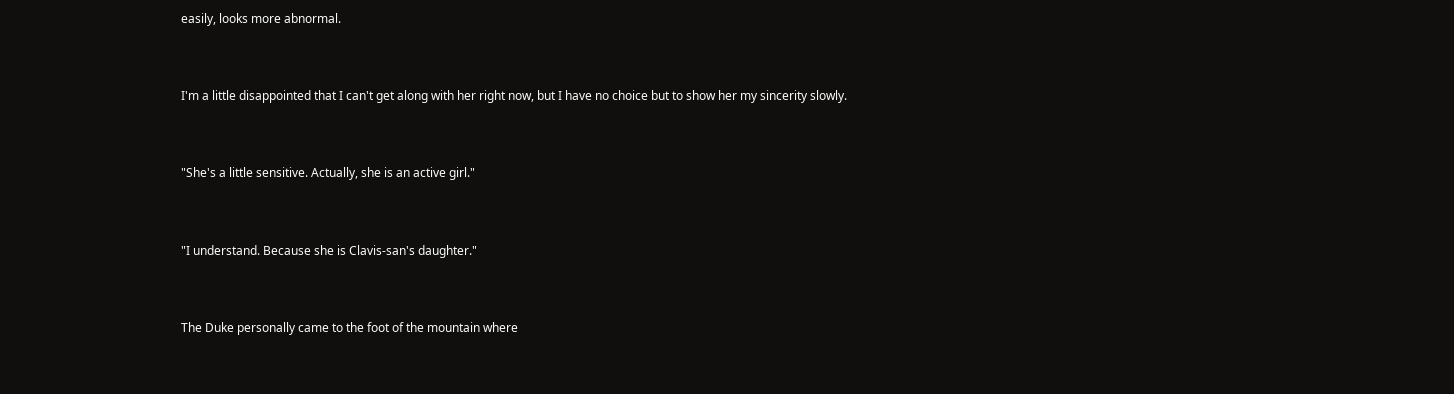easily, looks more abnormal.


I'm a little disappointed that I can't get along with her right now, but I have no choice but to show her my sincerity slowly.


"She's a little sensitive. Actually, she is an active girl."


"I understand. Because she is Clavis-san's daughter."


The Duke personally came to the foot of the mountain where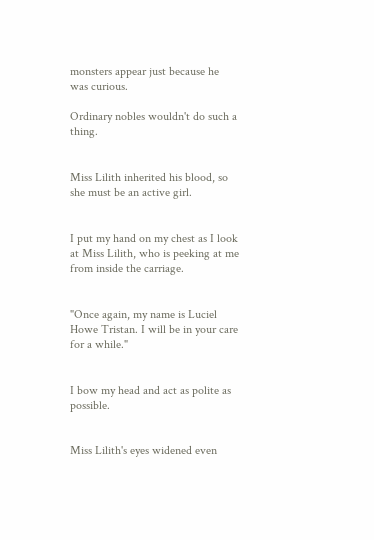monsters appear just because he was curious.

Ordinary nobles wouldn't do such a thing.


Miss Lilith inherited his blood, so she must be an active girl.


I put my hand on my chest as I look at Miss Lilith, who is peeking at me from inside the carriage.


"Once again, my name is Luciel Howe Tristan. I will be in your care for a while."


I bow my head and act as polite as possible.


Miss Lilith's eyes widened even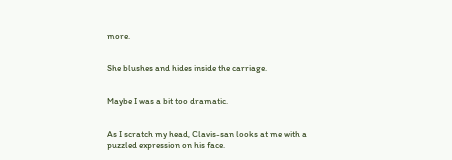more.


She blushes and hides inside the carriage.


Maybe I was a bit too dramatic.


As I scratch my head, Clavis-san looks at me with a puzzled expression on his face.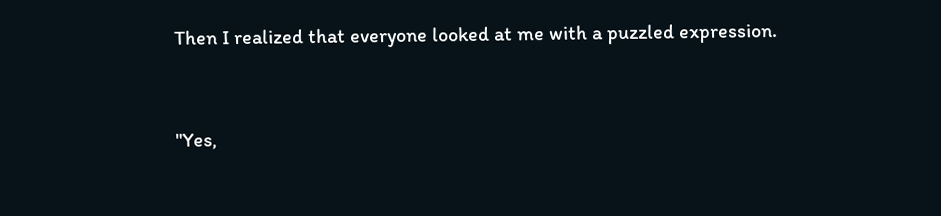Then I realized that everyone looked at me with a puzzled expression.


"Yes,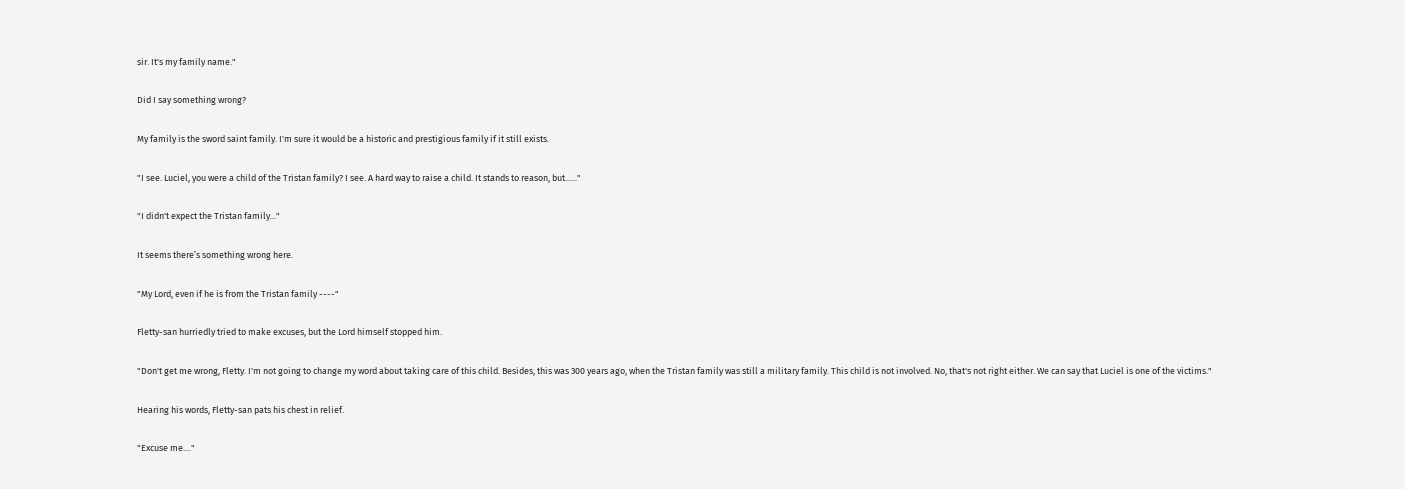sir. It's my family name."


Did I say something wrong?


My family is the sword saint family. I'm sure it would be a historic and prestigious family if it still exists.


"I see. Luciel, you were a child of the Tristan family? I see. A hard way to raise a child. It stands to reason, but......"


"I didn't expect the Tristan family..."


It seems there’s something wrong here.


"My Lord, even if he is from the Tristan family ----"


Fletty-san hurriedly tried to make excuses, but the Lord himself stopped him.


"Don't get me wrong, Fletty. I'm not going to change my word about taking care of this child. Besides, this was 300 years ago, when the Tristan family was still a military family. This child is not involved. No, that's not right either. We can say that Luciel is one of the victims."


Hearing his words, Fletty-san pats his chest in relief.


"Excuse me...."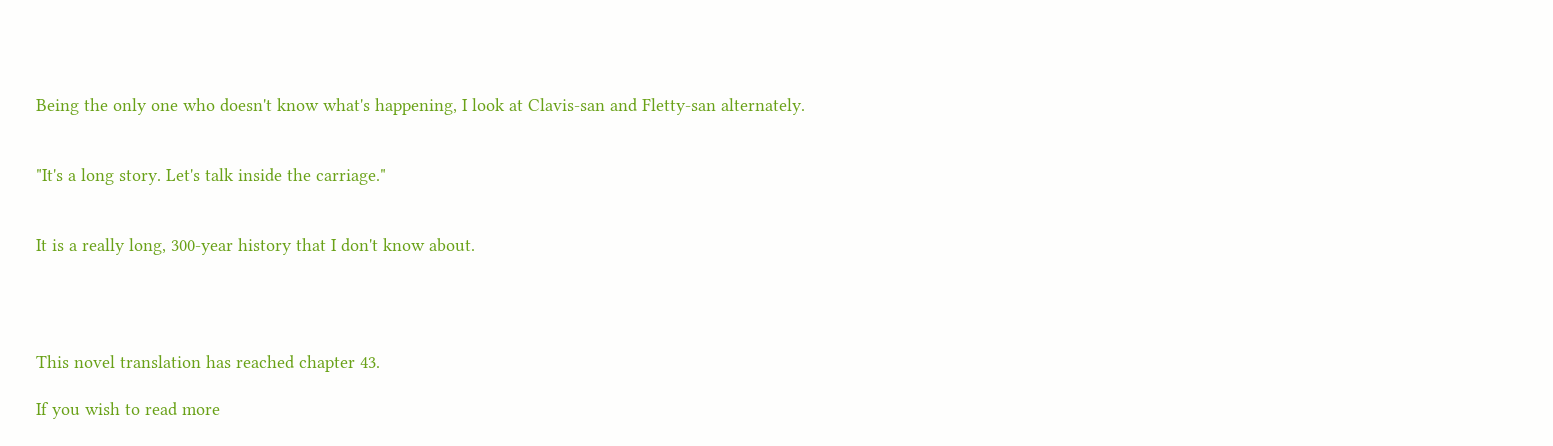Being the only one who doesn't know what's happening, I look at Clavis-san and Fletty-san alternately.


"It's a long story. Let's talk inside the carriage."


It is a really long, 300-year history that I don't know about.




This novel translation has reached chapter 43.

If you wish to read more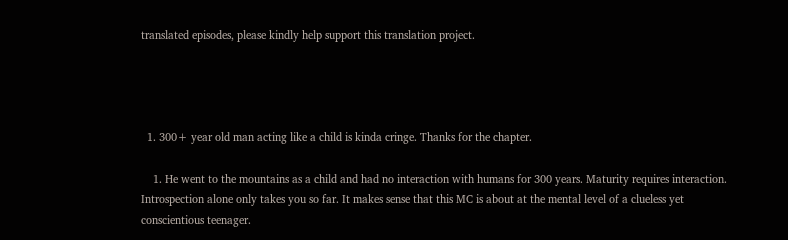translated episodes, please kindly help support this translation project.




  1. 300+ year old man acting like a child is kinda cringe. Thanks for the chapter.

    1. He went to the mountains as a child and had no interaction with humans for 300 years. Maturity requires interaction. Introspection alone only takes you so far. It makes sense that this MC is about at the mental level of a clueless yet conscientious teenager.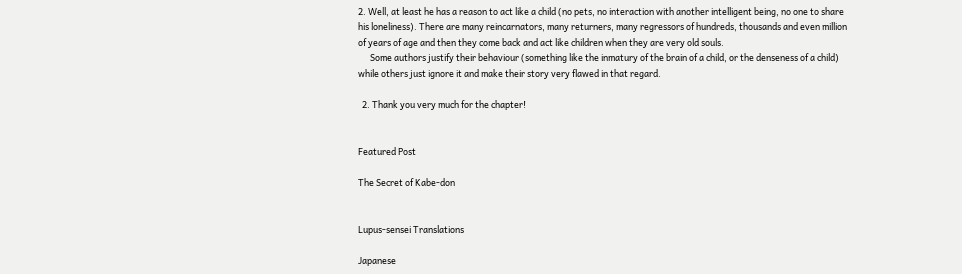2. Well, at least he has a reason to act like a child (no pets, no interaction with another intelligent being, no one to share his loneliness). There are many reincarnators, many returners, many regressors of hundreds, thousands and even million of years of age and then they come back and act like children when they are very old souls.
      Some authors justify their behaviour (something like the inmatury of the brain of a child, or the denseness of a child) while others just ignore it and make their story very flawed in that regard.

  2. Thank you very much for the chapter!


Featured Post

The Secret of Kabe-don


Lupus-sensei Translations

Japanese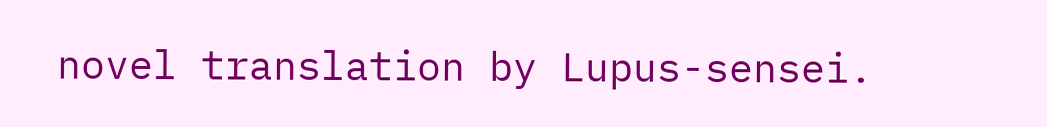novel translation by Lupus-sensei.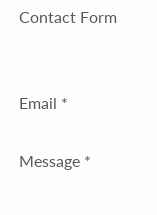Contact Form


Email *

Message *